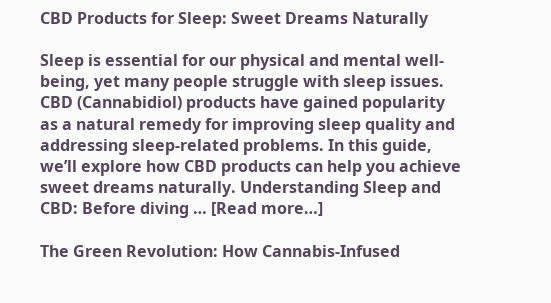CBD Products for Sleep: Sweet Dreams Naturally

Sleep is essential for our physical and mental well-being, yet many people struggle with sleep issues. CBD (Cannabidiol) products have gained popularity as a natural remedy for improving sleep quality and addressing sleep-related problems. In this guide, we’ll explore how CBD products can help you achieve sweet dreams naturally. Understanding Sleep and CBD: Before diving … [Read more…]

The Green Revolution: How Cannabis-Infused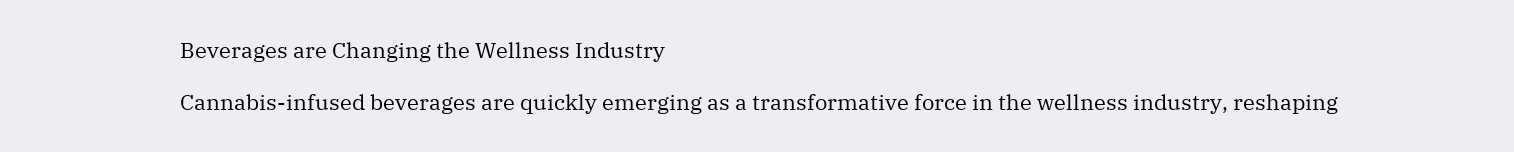Beverages are Changing the Wellness Industry

Cannabis-infused beverages are quickly emerging as a transformative force in the wellness industry, reshaping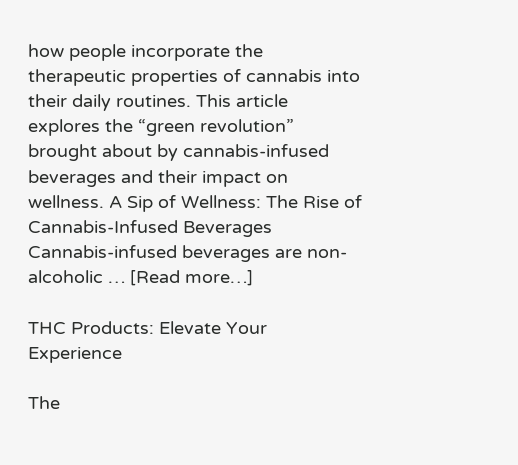how people incorporate the therapeutic properties of cannabis into their daily routines. This article explores the “green revolution” brought about by cannabis-infused beverages and their impact on wellness. A Sip of Wellness: The Rise of Cannabis-Infused Beverages Cannabis-infused beverages are non-alcoholic … [Read more…]

THC Products: Elevate Your Experience

The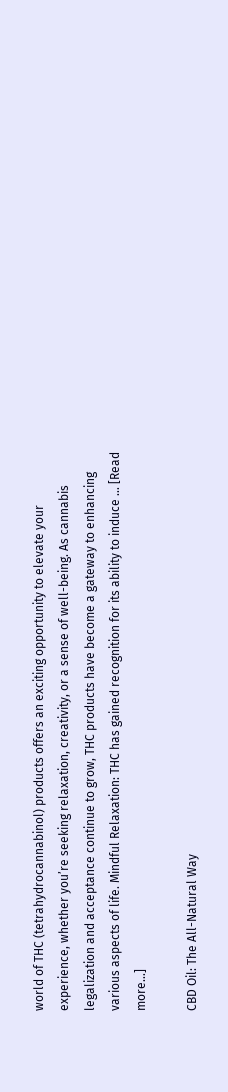world of THC (tetrahydrocannabinol) products offers an exciting opportunity to elevate your experience, whether you’re seeking relaxation, creativity, or a sense of well-being. As cannabis legalization and acceptance continue to grow, THC products have become a gateway to enhancing various aspects of life. Mindful Relaxation: THC has gained recognition for its ability to induce … [Read more…]

CBD Oil: The All-Natural Way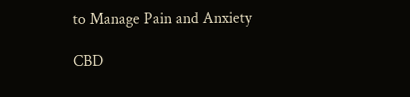to Manage Pain and Anxiety

CBD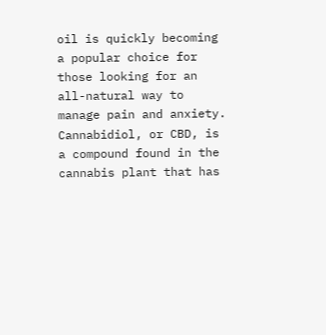oil is quickly becoming a popular choice for those looking for an all-natural way to manage pain and anxiety. Cannabidiol, or CBD, is a compound found in the cannabis plant that has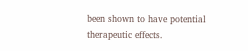been shown to have potential therapeutic effects.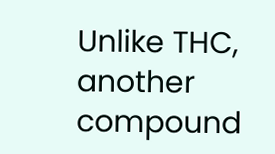Unlike THC, another compound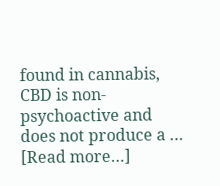found in cannabis, CBD is non-psychoactive and does not produce a … [Read more…]